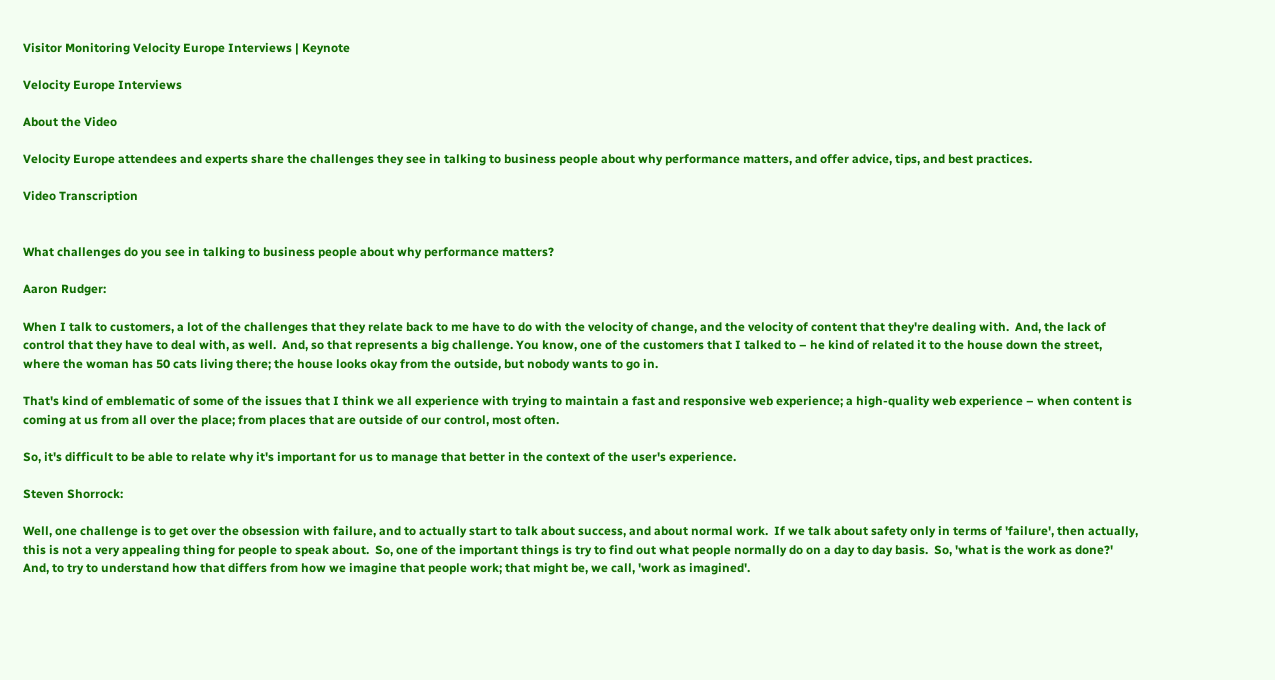Visitor Monitoring Velocity Europe Interviews | Keynote

Velocity Europe Interviews

About the Video

Velocity Europe attendees and experts share the challenges they see in talking to business people about why performance matters, and offer advice, tips, and best practices.

Video Transcription


What challenges do you see in talking to business people about why performance matters?

Aaron Rudger:

When I talk to customers, a lot of the challenges that they relate back to me have to do with the velocity of change, and the velocity of content that they're dealing with.  And, the lack of control that they have to deal with, as well.  And, so that represents a big challenge. You know, one of the customers that I talked to – he kind of related it to the house down the street, where the woman has 50 cats living there; the house looks okay from the outside, but nobody wants to go in.

That's kind of emblematic of some of the issues that I think we all experience with trying to maintain a fast and responsive web experience; a high-quality web experience – when content is coming at us from all over the place; from places that are outside of our control, most often.

So, it's difficult to be able to relate why it's important for us to manage that better in the context of the user's experience.

Steven Shorrock:

Well, one challenge is to get over the obsession with failure, and to actually start to talk about success, and about normal work.  If we talk about safety only in terms of 'failure', then actually, this is not a very appealing thing for people to speak about.  So, one of the important things is try to find out what people normally do on a day to day basis.  So, 'what is the work as done?'  And, to try to understand how that differs from how we imagine that people work; that might be, we call, 'work as imagined'.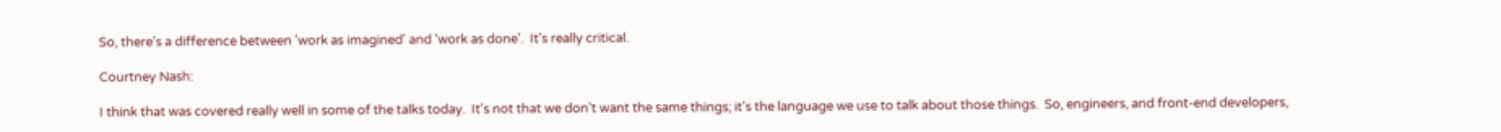So, there's a difference between 'work as imagined' and 'work as done'.  It's really critical.

Courtney Nash:

I think that was covered really well in some of the talks today.  It's not that we don't want the same things; it's the language we use to talk about those things.  So, engineers, and front-end developers,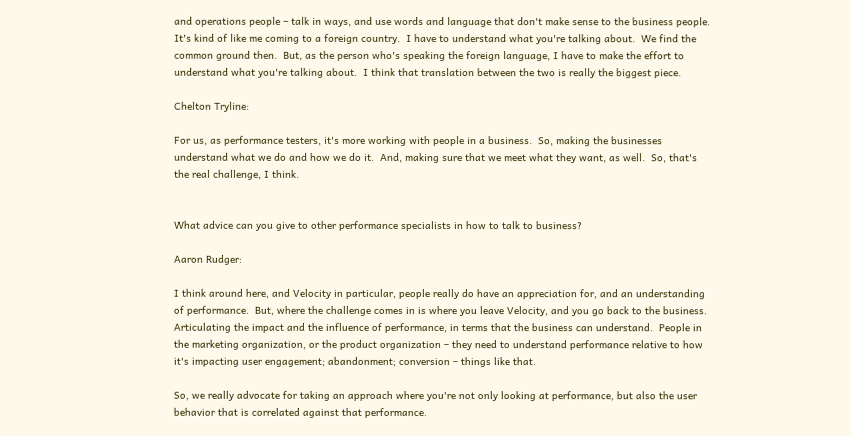and operations people – talk in ways, and use words and language that don't make sense to the business people.  It's kind of like me coming to a foreign country.  I have to understand what you're talking about.  We find the common ground then.  But, as the person who's speaking the foreign language, I have to make the effort to understand what you're talking about.  I think that translation between the two is really the biggest piece.

Chelton Tryline:

For us, as performance testers, it's more working with people in a business.  So, making the businesses understand what we do and how we do it.  And, making sure that we meet what they want, as well.  So, that's the real challenge, I think.


What advice can you give to other performance specialists in how to talk to business?

Aaron Rudger:

I think around here, and Velocity in particular, people really do have an appreciation for, and an understanding of performance.  But, where the challenge comes in is where you leave Velocity, and you go back to the business.  Articulating the impact and the influence of performance, in terms that the business can understand.  People in the marketing organization, or the product organization – they need to understand performance relative to how it's impacting user engagement; abandonment; conversion – things like that.

So, we really advocate for taking an approach where you're not only looking at performance, but also the user behavior that is correlated against that performance.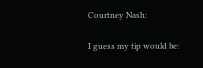Courtney Nash:

I guess my tip would be: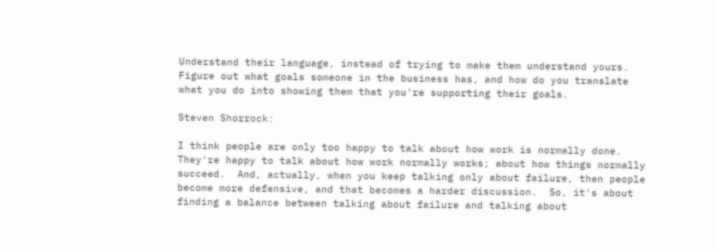Understand their language, instead of trying to make them understand yours.  Figure out what goals someone in the business has, and how do you translate what you do into showing them that you're supporting their goals.

Steven Shorrock:

I think people are only too happy to talk about how work is normally done.  They're happy to talk about how work normally works; about how things normally succeed.  And, actually, when you keep talking only about failure, then people become more defensive, and that becomes a harder discussion.  So, it's about finding a balance between talking about failure and talking about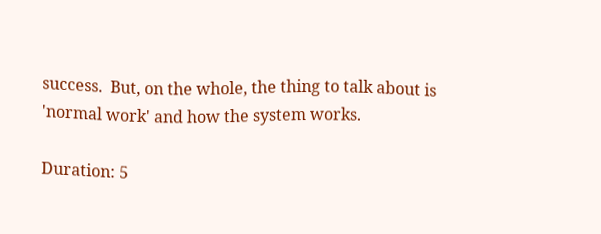success.  But, on the whole, the thing to talk about is 'normal work' and how the system works.

Duration: 5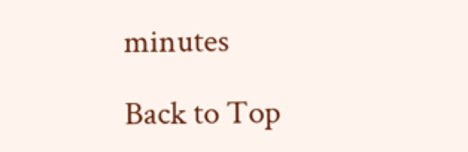minutes

Back to Top